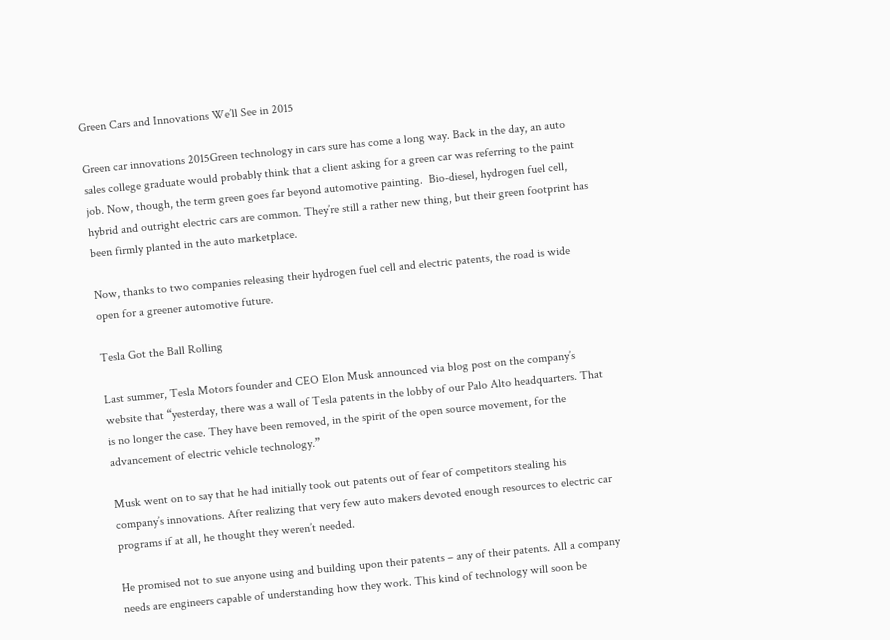Green Cars and Innovations We’ll See in 2015

Green car innovations 2015Green technology in cars sure has come a long way. Back in the day, an auto sales college graduate would probably think that a client asking for a green car was referring to the paint job. Now, though, the term green goes far beyond automotive painting.  Bio-diesel, hydrogen fuel cell, hybrid and outright electric cars are common. They’re still a rather new thing, but their green footprint has been firmly planted in the auto marketplace.

Now, thanks to two companies releasing their hydrogen fuel cell and electric patents, the road is wide open for a greener automotive future.

Tesla Got the Ball Rolling

Last summer, Tesla Motors founder and CEO Elon Musk announced via blog post on the company’s website that “yesterday, there was a wall of Tesla patents in the lobby of our Palo Alto headquarters. That is no longer the case. They have been removed, in the spirit of the open source movement, for the advancement of electric vehicle technology.”

Musk went on to say that he had initially took out patents out of fear of competitors stealing his company’s innovations. After realizing that very few auto makers devoted enough resources to electric car programs if at all, he thought they weren’t needed.

He promised not to sue anyone using and building upon their patents – any of their patents. All a company needs are engineers capable of understanding how they work. This kind of technology will soon be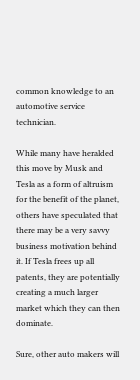common knowledge to an automotive service technician.

While many have heralded this move by Musk and Tesla as a form of altruism for the benefit of the planet, others have speculated that there may be a very savvy business motivation behind it. If Tesla frees up all patents, they are potentially creating a much larger market which they can then dominate.

Sure, other auto makers will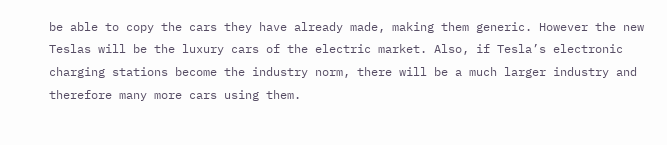be able to copy the cars they have already made, making them generic. However the new Teslas will be the luxury cars of the electric market. Also, if Tesla’s electronic charging stations become the industry norm, there will be a much larger industry and therefore many more cars using them.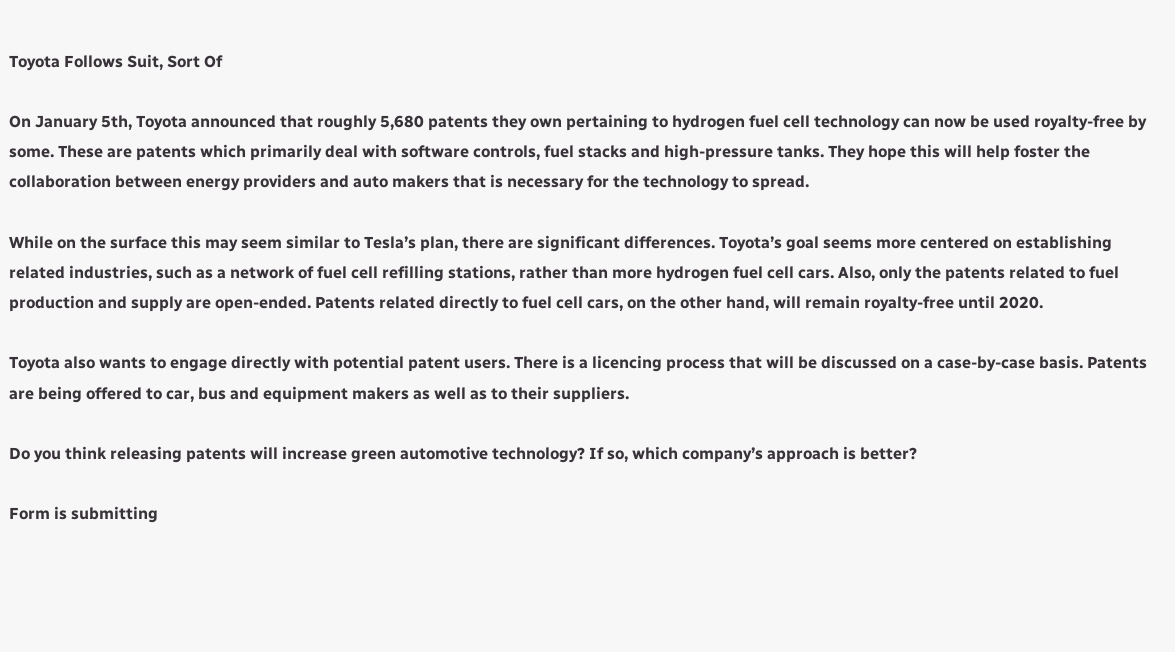Toyota Follows Suit, Sort Of

On January 5th, Toyota announced that roughly 5,680 patents they own pertaining to hydrogen fuel cell technology can now be used royalty-free by some. These are patents which primarily deal with software controls, fuel stacks and high-pressure tanks. They hope this will help foster the collaboration between energy providers and auto makers that is necessary for the technology to spread.

While on the surface this may seem similar to Tesla’s plan, there are significant differences. Toyota’s goal seems more centered on establishing related industries, such as a network of fuel cell refilling stations, rather than more hydrogen fuel cell cars. Also, only the patents related to fuel production and supply are open-ended. Patents related directly to fuel cell cars, on the other hand, will remain royalty-free until 2020.

Toyota also wants to engage directly with potential patent users. There is a licencing process that will be discussed on a case-by-case basis. Patents are being offered to car, bus and equipment makers as well as to their suppliers.

Do you think releasing patents will increase green automotive technology? If so, which company’s approach is better?

Form is submitting